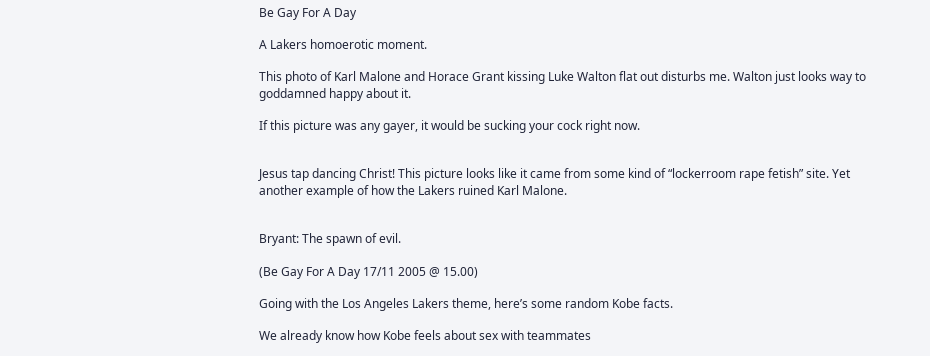Be Gay For A Day

A Lakers homoerotic moment.

This photo of Karl Malone and Horace Grant kissing Luke Walton flat out disturbs me. Walton just looks way to goddamned happy about it.

If this picture was any gayer, it would be sucking your cock right now.


Jesus tap dancing Christ! This picture looks like it came from some kind of “lockerroom rape fetish” site. Yet another example of how the Lakers ruined Karl Malone.


Bryant: The spawn of evil.

(Be Gay For A Day 17/11 2005 @ 15.00)

Going with the Los Angeles Lakers theme, here’s some random Kobe facts.

We already know how Kobe feels about sex with teammates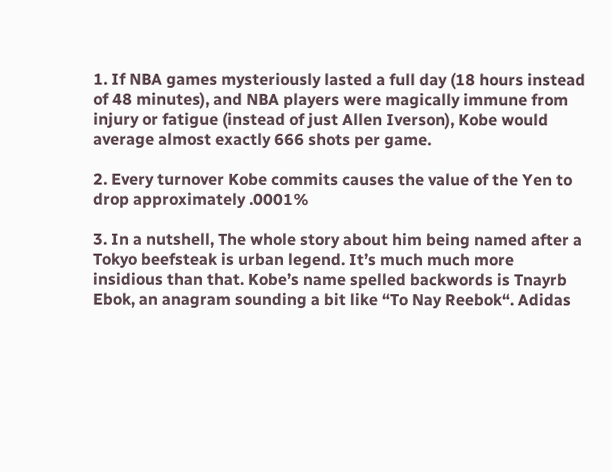1. If NBA games mysteriously lasted a full day (18 hours instead of 48 minutes), and NBA players were magically immune from injury or fatigue (instead of just Allen Iverson), Kobe would average almost exactly 666 shots per game.

2. Every turnover Kobe commits causes the value of the Yen to drop approximately .0001%

3. In a nutshell, The whole story about him being named after a Tokyo beefsteak is urban legend. It’s much much more insidious than that. Kobe’s name spelled backwords is Tnayrb Ebok, an anagram sounding a bit like “To Nay Reebok“. Adidas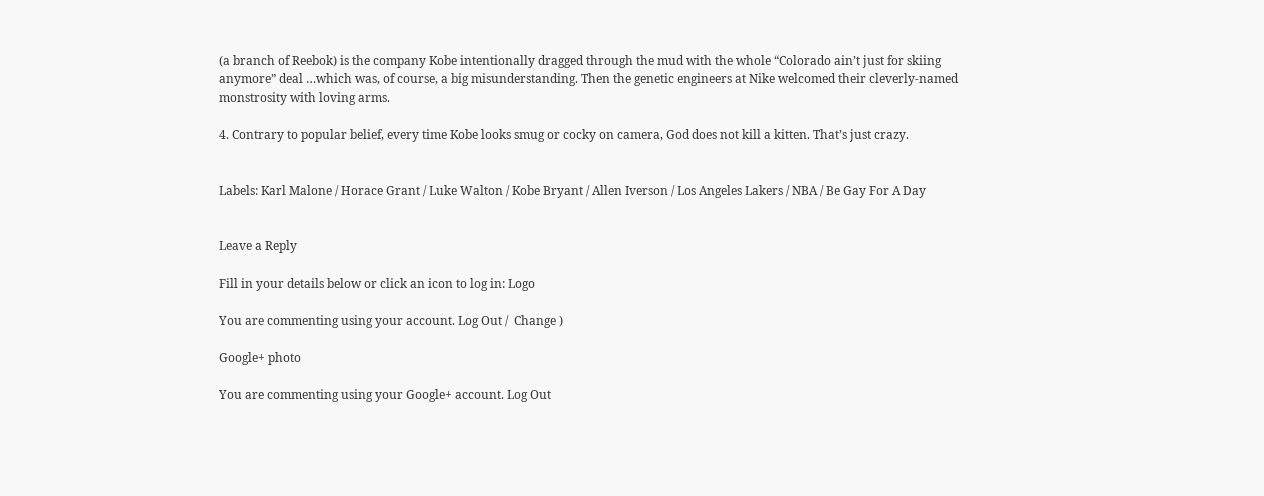(a branch of Reebok) is the company Kobe intentionally dragged through the mud with the whole “Colorado ain’t just for skiing anymore” deal …which was, of course, a big misunderstanding. Then the genetic engineers at Nike welcomed their cleverly-named monstrosity with loving arms.

4. Contrary to popular belief, every time Kobe looks smug or cocky on camera, God does not kill a kitten. That’s just crazy.


Labels: Karl Malone / Horace Grant / Luke Walton / Kobe Bryant / Allen Iverson / Los Angeles Lakers / NBA / Be Gay For A Day


Leave a Reply

Fill in your details below or click an icon to log in: Logo

You are commenting using your account. Log Out /  Change )

Google+ photo

You are commenting using your Google+ account. Log Out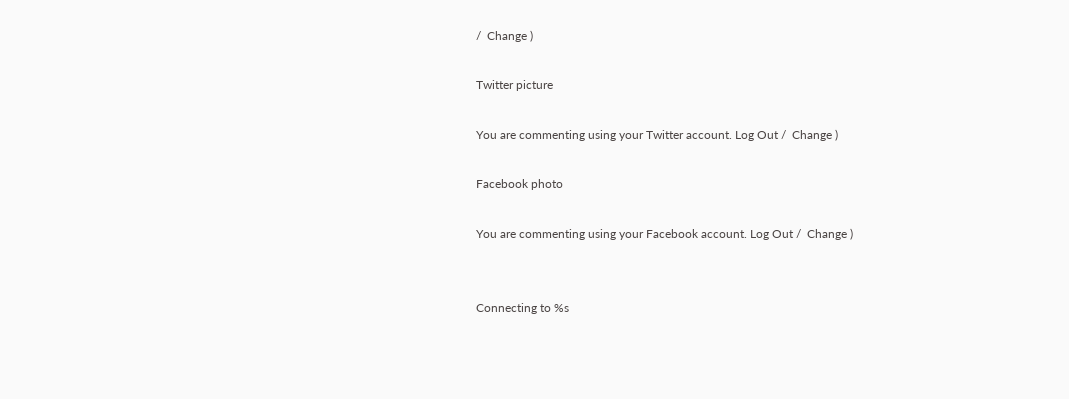/  Change )

Twitter picture

You are commenting using your Twitter account. Log Out /  Change )

Facebook photo

You are commenting using your Facebook account. Log Out /  Change )


Connecting to %s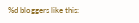%d bloggers like this: